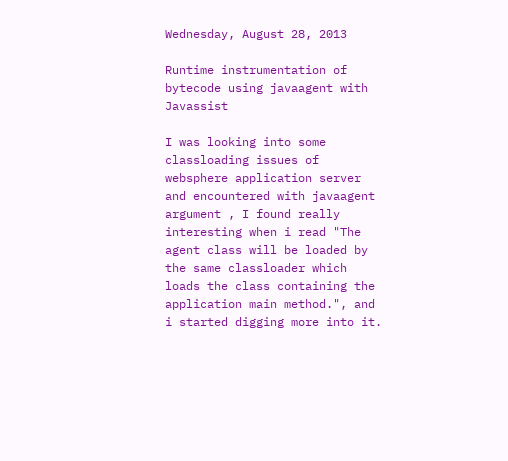Wednesday, August 28, 2013

Runtime instrumentation of bytecode using javaagent with Javassist

I was looking into some classloading issues of websphere application server and encountered with javaagent argument , I found really interesting when i read "The agent class will be loaded by the same classloader which loads the class containing the application main method.", and i started digging more into it.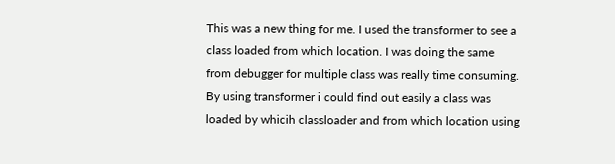This was a new thing for me. I used the transformer to see a class loaded from which location. I was doing the same from debugger for multiple class was really time consuming. By using transformer i could find out easily a class was loaded by whicih classloader and from which location using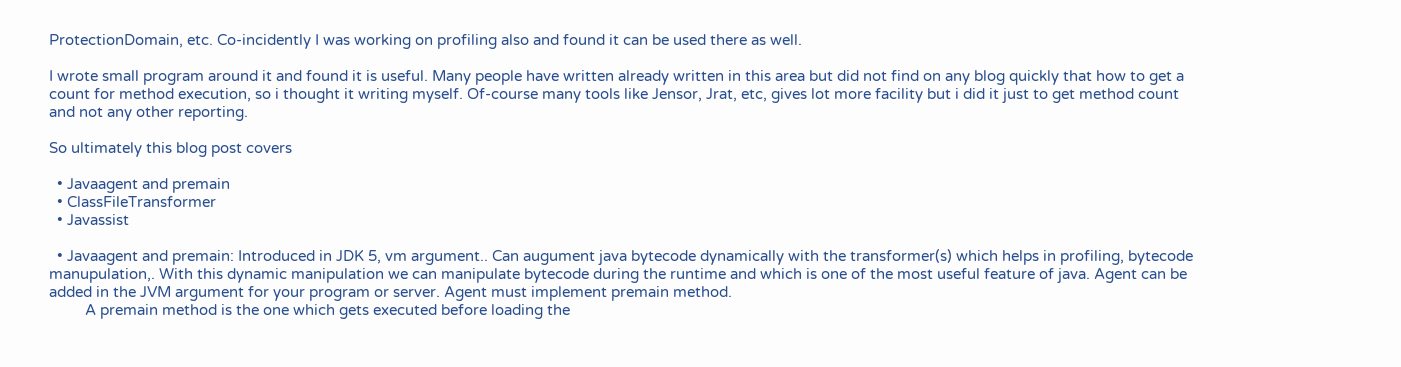ProtectionDomain, etc. Co-incidently I was working on profiling also and found it can be used there as well.

I wrote small program around it and found it is useful. Many people have written already written in this area but did not find on any blog quickly that how to get a count for method execution, so i thought it writing myself. Of-course many tools like Jensor, Jrat, etc, gives lot more facility but i did it just to get method count and not any other reporting.

So ultimately this blog post covers

  • Javaagent and premain
  • ClassFileTransformer
  • Javassist

  • Javaagent and premain: Introduced in JDK 5, vm argument.. Can augument java bytecode dynamically with the transformer(s) which helps in profiling, bytecode manupulation,. With this dynamic manipulation we can manipulate bytecode during the runtime and which is one of the most useful feature of java. Agent can be added in the JVM argument for your program or server. Agent must implement premain method.
         A premain method is the one which gets executed before loading the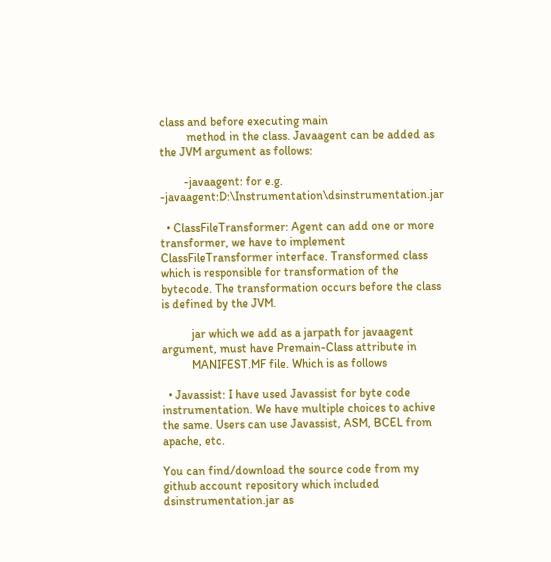class and before executing main
         method in the class. Javaagent can be added as the JVM argument as follows:

        -javaagent: for e.g. -javaagent:D:\Instrumentation\dsinstrumentation.jar

  • ClassFileTransformer: Agent can add one or more transformer, we have to implement ClassFileTransformer interface. Transformed class which is responsible for transformation of the bytecode. The transformation occurs before the class is defined by the JVM.

          jar which we add as a jarpath for javaagent argument, must have Premain-Class attribute in
          MANIFEST.MF file. Which is as follows

  • Javassist: I have used Javassist for byte code instrumentation. We have multiple choices to achive the same. Users can use Javassist, ASM, BCEL from apache, etc.

You can find/download the source code from my github account repository which included dsinstrumentation.jar as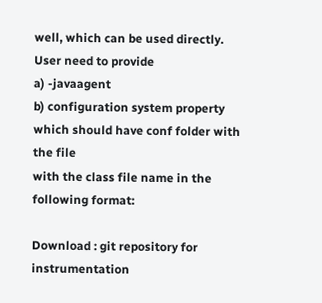well, which can be used directly.
User need to provide
a) -javaagent
b) configuration system property which should have conf folder with the file
with the class file name in the following format:

Download : git repository for instrumentation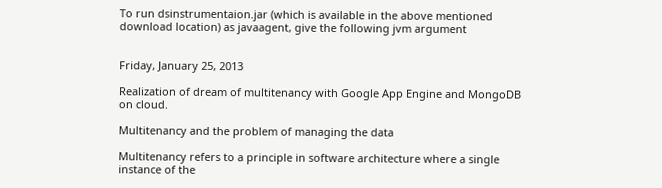To run dsinstrumentaion.jar (which is available in the above mentioned download location) as javaagent, give the following jvm argument


Friday, January 25, 2013

Realization of dream of multitenancy with Google App Engine and MongoDB on cloud.

Multitenancy and the problem of managing the data

Multitenancy refers to a principle in software architecture where a single instance of the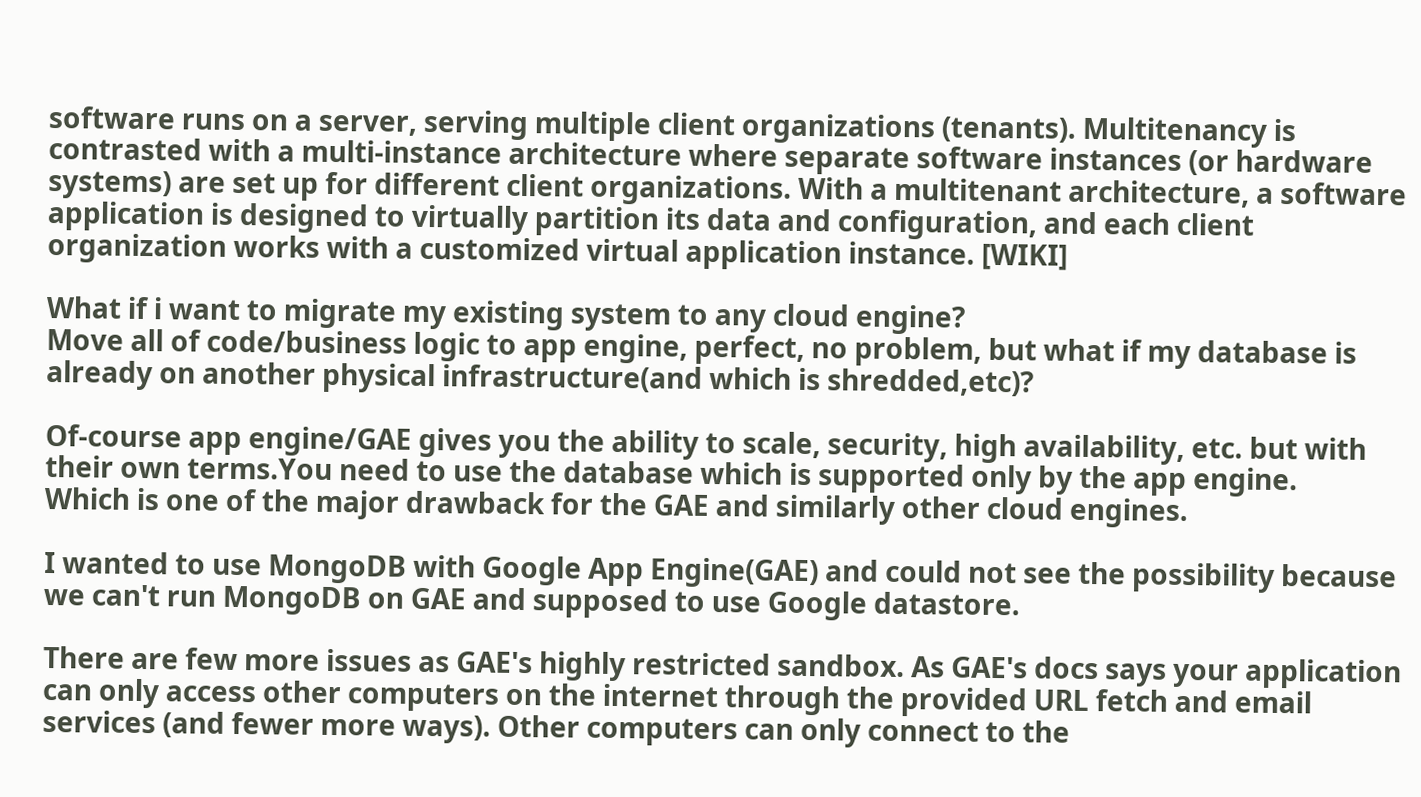software runs on a server, serving multiple client organizations (tenants). Multitenancy is contrasted with a multi-instance architecture where separate software instances (or hardware systems) are set up for different client organizations. With a multitenant architecture, a software application is designed to virtually partition its data and configuration, and each client organization works with a customized virtual application instance. [WIKI]

What if i want to migrate my existing system to any cloud engine?
Move all of code/business logic to app engine, perfect, no problem, but what if my database is already on another physical infrastructure(and which is shredded,etc)?

Of-course app engine/GAE gives you the ability to scale, security, high availability, etc. but with their own terms.You need to use the database which is supported only by the app engine.
Which is one of the major drawback for the GAE and similarly other cloud engines.

I wanted to use MongoDB with Google App Engine(GAE) and could not see the possibility because we can't run MongoDB on GAE and supposed to use Google datastore.

There are few more issues as GAE's highly restricted sandbox. As GAE's docs says your application can only access other computers on the internet through the provided URL fetch and email services (and fewer more ways). Other computers can only connect to the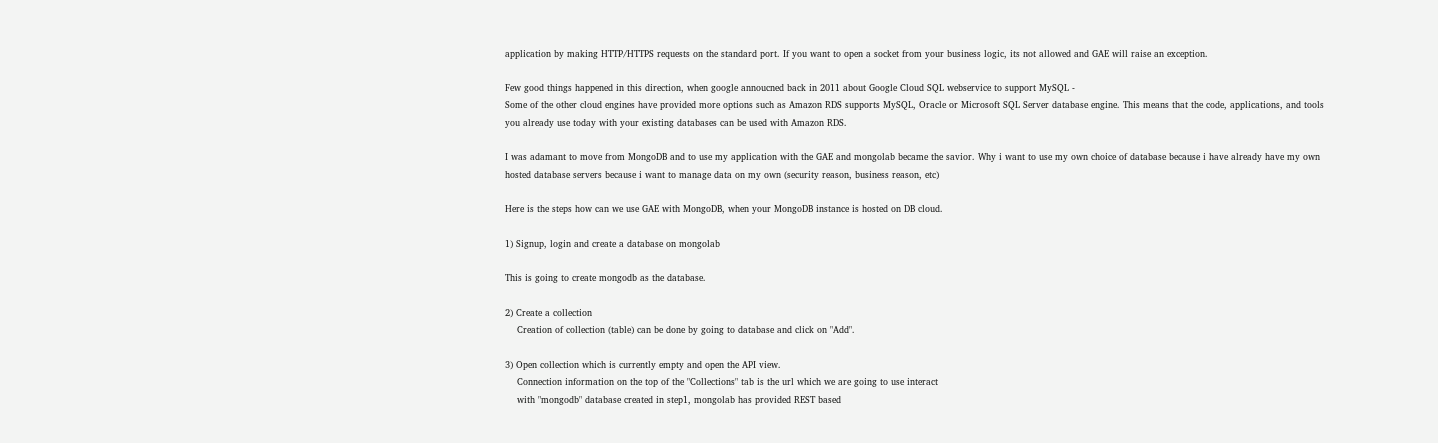application by making HTTP/HTTPS requests on the standard port. If you want to open a socket from your business logic, its not allowed and GAE will raise an exception.

Few good things happened in this direction, when google annoucned back in 2011 about Google Cloud SQL webservice to support MySQL -
Some of the other cloud engines have provided more options such as Amazon RDS supports MySQL, Oracle or Microsoft SQL Server database engine. This means that the code, applications, and tools you already use today with your existing databases can be used with Amazon RDS.

I was adamant to move from MongoDB and to use my application with the GAE and mongolab became the savior. Why i want to use my own choice of database because i have already have my own hosted database servers because i want to manage data on my own (security reason, business reason, etc)

Here is the steps how can we use GAE with MongoDB, when your MongoDB instance is hosted on DB cloud.

1) Signup, login and create a database on mongolab

This is going to create mongodb as the database.

2) Create a collection
    Creation of collection (table) can be done by going to database and click on "Add".

3) Open collection which is currently empty and open the API view.
    Connection information on the top of the "Collections" tab is the url which we are going to use interact
    with "mongodb" database created in step1, mongolab has provided REST based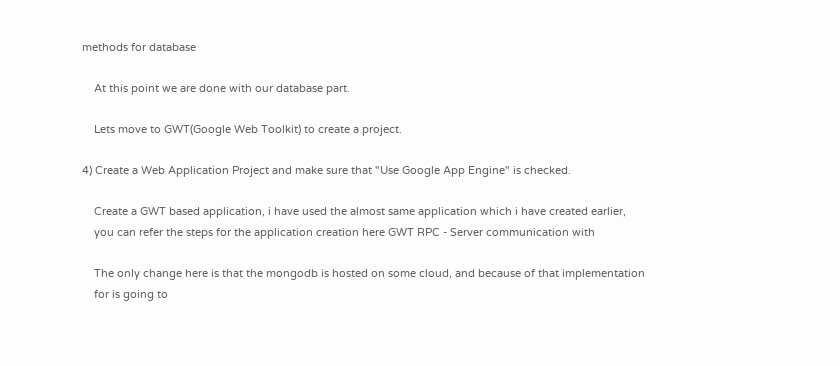methods for database

    At this point we are done with our database part.

    Lets move to GWT(Google Web Toolkit) to create a project.

4) Create a Web Application Project and make sure that "Use Google App Engine" is checked.

    Create a GWT based application, i have used the almost same application which i have created earlier,
    you can refer the steps for the application creation here GWT RPC - Server communication with

    The only change here is that the mongodb is hosted on some cloud, and because of that implementation
    for is going to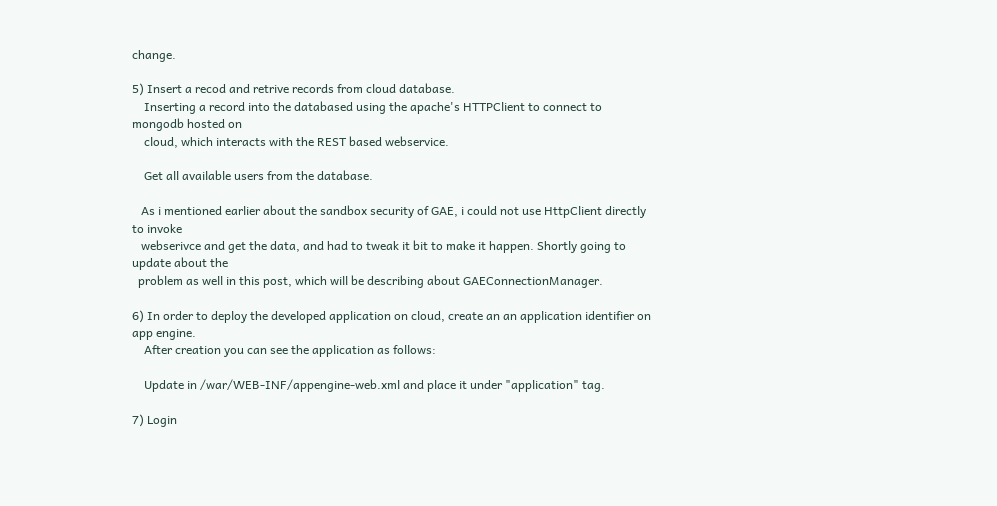change.

5) Insert a recod and retrive records from cloud database.
    Inserting a record into the databased using the apache's HTTPClient to connect to mongodb hosted on
    cloud, which interacts with the REST based webservice.

    Get all available users from the database.

   As i mentioned earlier about the sandbox security of GAE, i could not use HttpClient directly to invoke
   webserivce and get the data, and had to tweak it bit to make it happen. Shortly going to update about the
  problem as well in this post, which will be describing about GAEConnectionManager.

6) In order to deploy the developed application on cloud, create an an application identifier on app engine.
    After creation you can see the application as follows:

    Update in /war/WEB-INF/appengine-web.xml and place it under "application" tag.

7) Login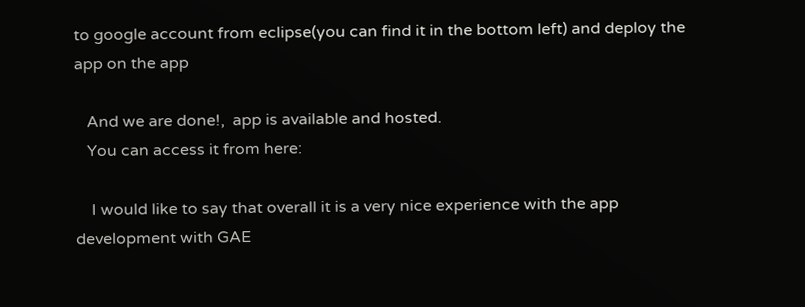to google account from eclipse(you can find it in the bottom left) and deploy the app on the app

   And we are done!,  app is available and hosted.
   You can access it from here:

    I would like to say that overall it is a very nice experience with the app development with GAE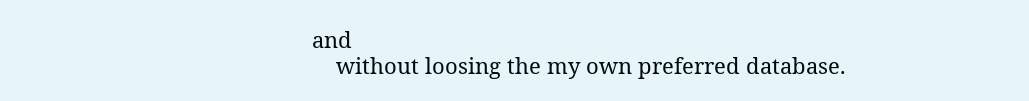and
    without loosing the my own preferred database.